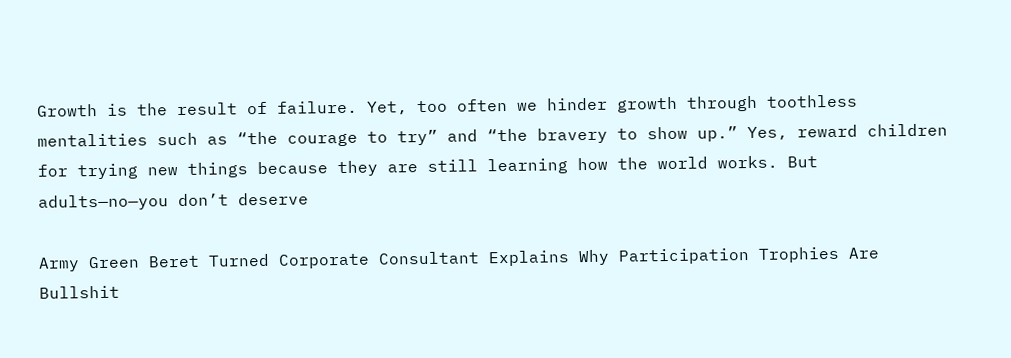Growth is the result of failure. Yet, too often we hinder growth through toothless mentalities such as “the courage to try” and “the bravery to show up.” Yes, reward children for trying new things because they are still learning how the world works. But adults—no—you don’t deserve

Army Green Beret Turned Corporate Consultant Explains Why Participation Trophies Are Bullshit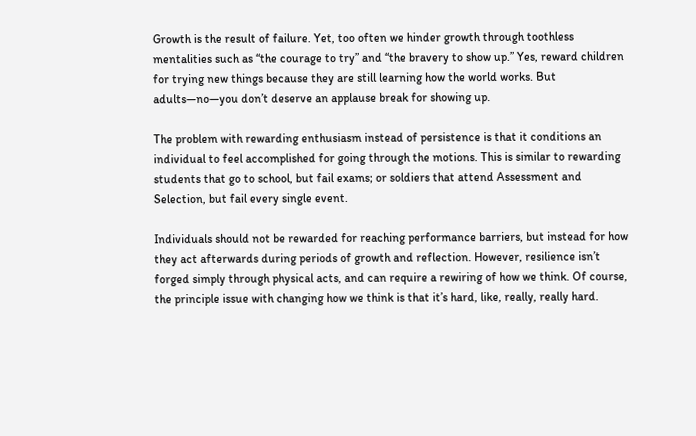Growth is the result of failure. Yet, too often we hinder growth through toothless mentalities such as “the courage to try” and “the bravery to show up.” Yes, reward children for trying new things because they are still learning how the world works. But adults—no—you don’t deserve an applause break for showing up.

The problem with rewarding enthusiasm instead of persistence is that it conditions an individual to feel accomplished for going through the motions. This is similar to rewarding students that go to school, but fail exams; or soldiers that attend Assessment and Selection, but fail every single event.

Individuals should not be rewarded for reaching performance barriers, but instead for how they act afterwards during periods of growth and reflection. However, resilience isn’t forged simply through physical acts, and can require a rewiring of how we think. Of course, the principle issue with changing how we think is that it’s hard, like, really, really hard.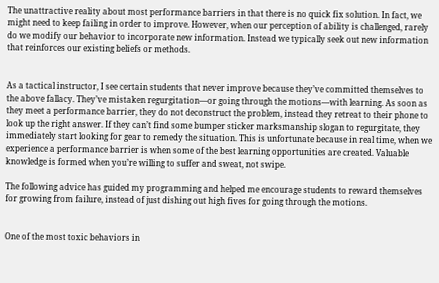The unattractive reality about most performance barriers in that there is no quick fix solution. In fact, we might need to keep failing in order to improve. However, when our perception of ability is challenged, rarely do we modify our behavior to incorporate new information. Instead we typically seek out new information that reinforces our existing beliefs or methods.


As a tactical instructor, I see certain students that never improve because they’ve committed themselves to the above fallacy. They’ve mistaken regurgitation—or going through the motions—with learning. As soon as they meet a performance barrier, they do not deconstruct the problem, instead they retreat to their phone to look up the right answer. If they can’t find some bumper sticker marksmanship slogan to regurgitate, they immediately start looking for gear to remedy the situation. This is unfortunate because in real time, when we experience a performance barrier is when some of the best learning opportunities are created. Valuable knowledge is formed when you’re willing to suffer and sweat, not swipe.

The following advice has guided my programming and helped me encourage students to reward themselves for growing from failure, instead of just dishing out high fives for going through the motions.


One of the most toxic behaviors in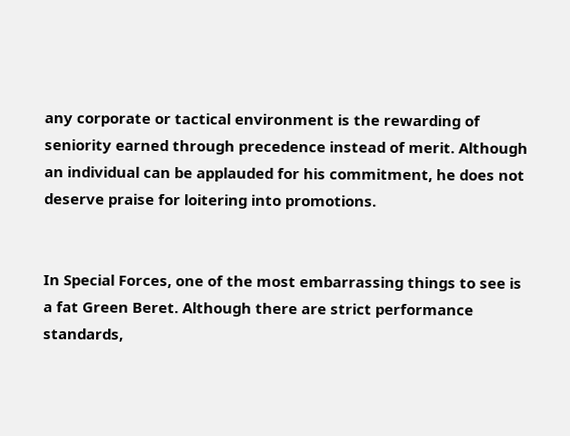any corporate or tactical environment is the rewarding of seniority earned through precedence instead of merit. Although an individual can be applauded for his commitment, he does not deserve praise for loitering into promotions.


In Special Forces, one of the most embarrassing things to see is a fat Green Beret. Although there are strict performance standards,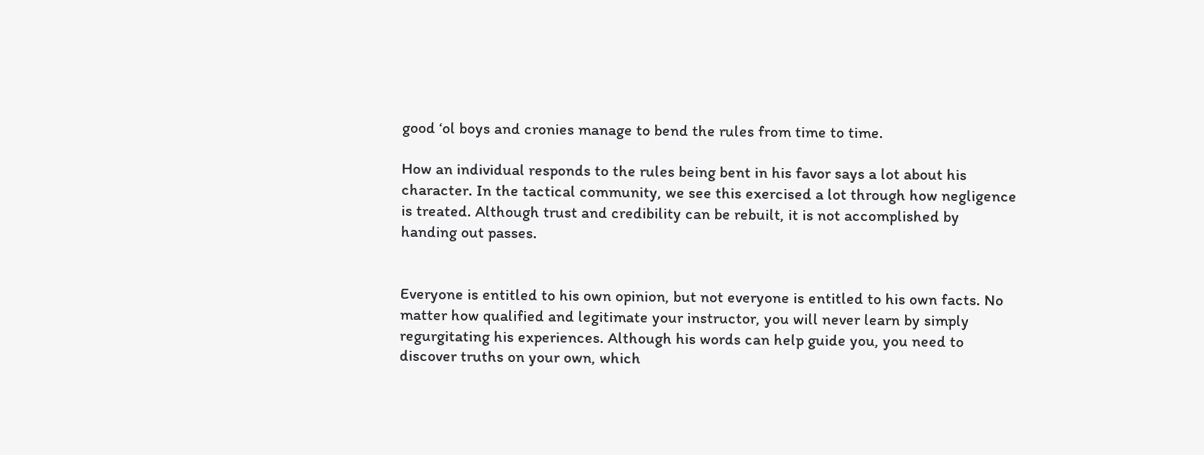good ‘ol boys and cronies manage to bend the rules from time to time.

How an individual responds to the rules being bent in his favor says a lot about his character. In the tactical community, we see this exercised a lot through how negligence is treated. Although trust and credibility can be rebuilt, it is not accomplished by handing out passes.


Everyone is entitled to his own opinion, but not everyone is entitled to his own facts. No matter how qualified and legitimate your instructor, you will never learn by simply regurgitating his experiences. Although his words can help guide you, you need to discover truths on your own, which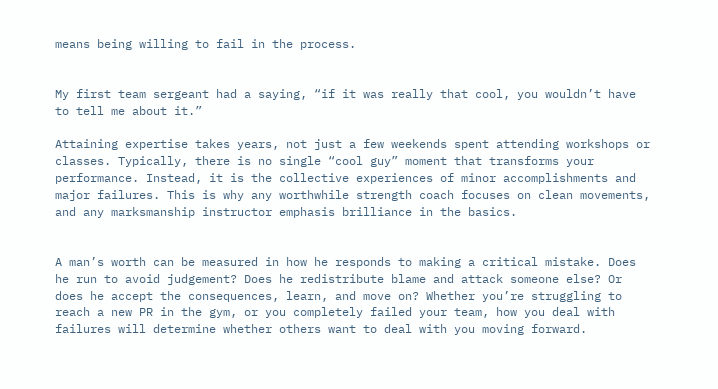means being willing to fail in the process.


My first team sergeant had a saying, “if it was really that cool, you wouldn’t have to tell me about it.”

Attaining expertise takes years, not just a few weekends spent attending workshops or classes. Typically, there is no single “cool guy” moment that transforms your performance. Instead, it is the collective experiences of minor accomplishments and major failures. This is why any worthwhile strength coach focuses on clean movements, and any marksmanship instructor emphasis brilliance in the basics.


A man’s worth can be measured in how he responds to making a critical mistake. Does he run to avoid judgement? Does he redistribute blame and attack someone else? Or does he accept the consequences, learn, and move on? Whether you’re struggling to reach a new PR in the gym, or you completely failed your team, how you deal with failures will determine whether others want to deal with you moving forward.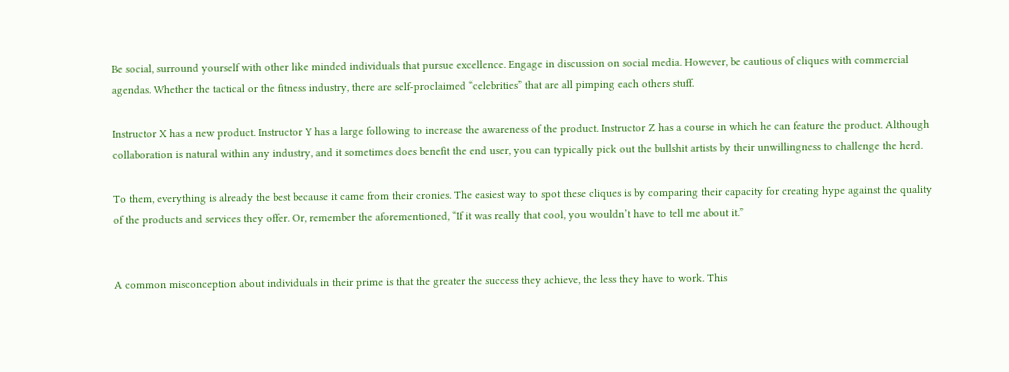Be social, surround yourself with other like minded individuals that pursue excellence. Engage in discussion on social media. However, be cautious of cliques with commercial agendas. Whether the tactical or the fitness industry, there are self-proclaimed “celebrities” that are all pimping each others stuff.

Instructor X has a new product. Instructor Y has a large following to increase the awareness of the product. Instructor Z has a course in which he can feature the product. Although collaboration is natural within any industry, and it sometimes does benefit the end user, you can typically pick out the bullshit artists by their unwillingness to challenge the herd.

To them, everything is already the best because it came from their cronies. The easiest way to spot these cliques is by comparing their capacity for creating hype against the quality of the products and services they offer. Or, remember the aforementioned, “If it was really that cool, you wouldn’t have to tell me about it.”


A common misconception about individuals in their prime is that the greater the success they achieve, the less they have to work. This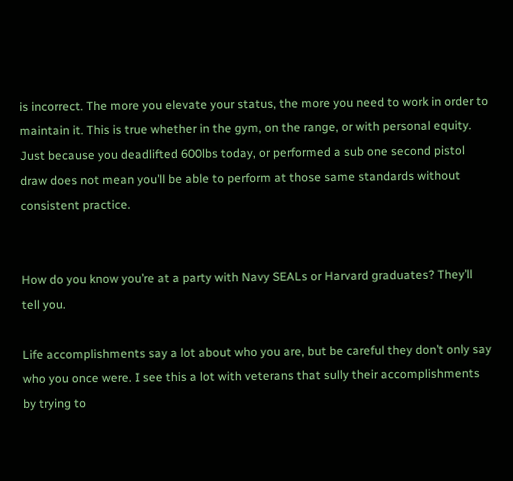is incorrect. The more you elevate your status, the more you need to work in order to maintain it. This is true whether in the gym, on the range, or with personal equity. Just because you deadlifted 600lbs today, or performed a sub one second pistol draw does not mean you’ll be able to perform at those same standards without consistent practice.


How do you know you’re at a party with Navy SEALs or Harvard graduates? They’ll tell you.

Life accomplishments say a lot about who you are, but be careful they don’t only say who you once were. I see this a lot with veterans that sully their accomplishments by trying to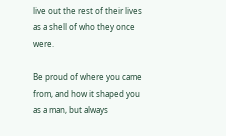live out the rest of their lives as a shell of who they once were.

Be proud of where you came from, and how it shaped you as a man, but always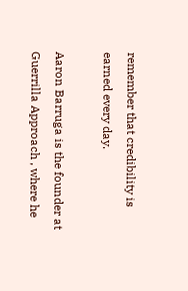remember that credibility is earned every day.

Aaron Barruga is the founder at Guerrilla Approach , where he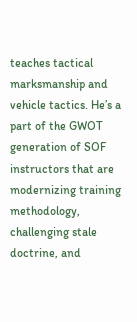teaches tactical marksmanship and vehicle tactics. He’s a part of the GWOT generation of SOF instructors that are modernizing training methodology, challenging stale doctrine, and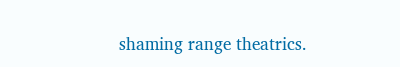shaming range theatrics.